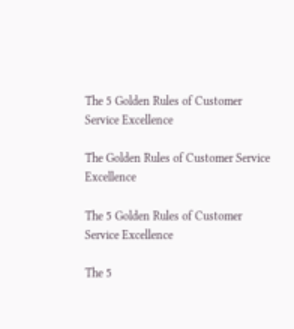The 5 Golden Rules of Customer Service Excellence

The Golden Rules of Customer Service Excellence

The 5 Golden Rules of Customer Service Excellence

The 5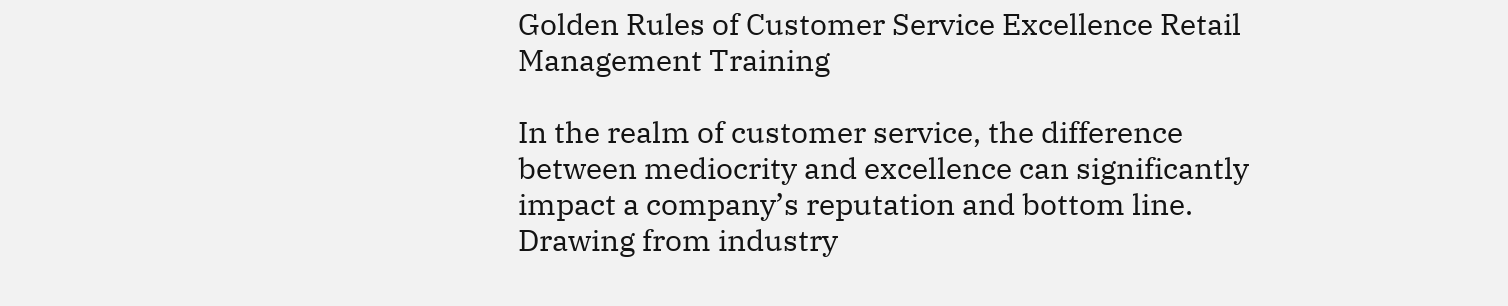Golden Rules of Customer Service Excellence Retail Management Training

In the realm of customer service, the difference between mediocrity and excellence can significantly impact a company’s reputation and bottom line. Drawing from industry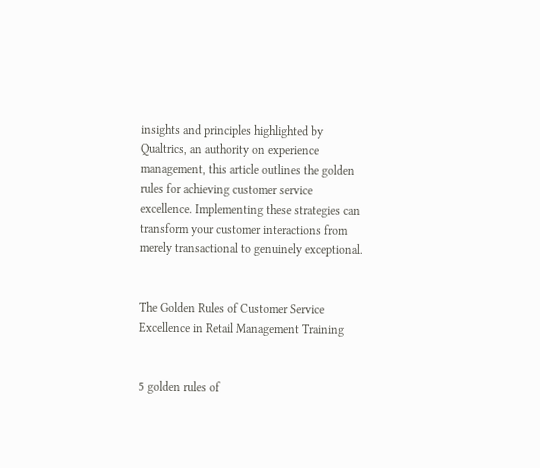insights and principles highlighted by Qualtrics, an authority on experience management, this article outlines the golden rules for achieving customer service excellence. Implementing these strategies can transform your customer interactions from merely transactional to genuinely exceptional.


The Golden Rules of Customer Service Excellence in Retail Management Training


5 golden rules of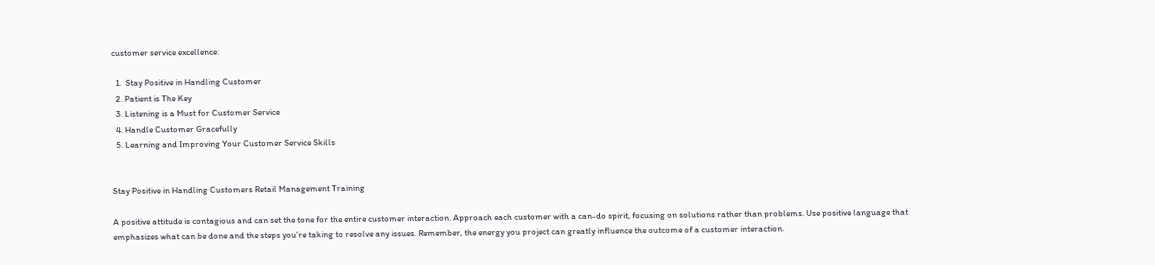customer service excellence:

  1.  Stay Positive in Handling Customer
  2. Patient is The Key
  3. Listening is a Must for Customer Service
  4. Handle Customer Gracefully
  5. Learning and Improving Your Customer Service Skills


Stay Positive in Handling Customers Retail Management Training

A positive attitude is contagious and can set the tone for the entire customer interaction. Approach each customer with a can-do spirit, focusing on solutions rather than problems. Use positive language that emphasizes what can be done and the steps you’re taking to resolve any issues. Remember, the energy you project can greatly influence the outcome of a customer interaction.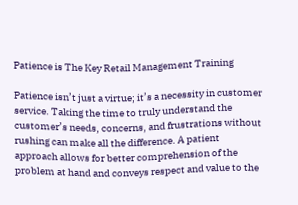Patience is The Key Retail Management Training

Patience isn’t just a virtue; it’s a necessity in customer service. Taking the time to truly understand the customer’s needs, concerns, and frustrations without rushing can make all the difference. A patient approach allows for better comprehension of the problem at hand and conveys respect and value to the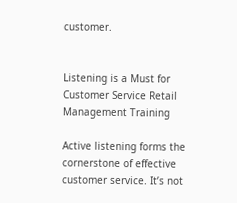customer.


Listening is a Must for Customer Service Retail Management Training

Active listening forms the cornerstone of effective customer service. It’s not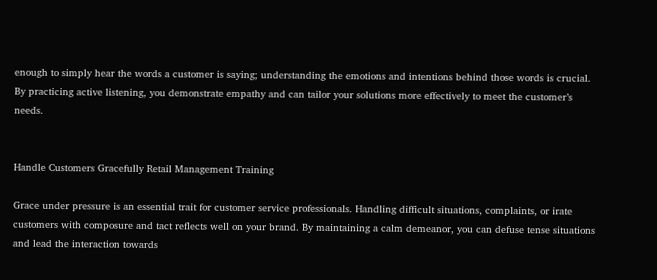enough to simply hear the words a customer is saying; understanding the emotions and intentions behind those words is crucial. By practicing active listening, you demonstrate empathy and can tailor your solutions more effectively to meet the customer’s needs.


Handle Customers Gracefully Retail Management Training

Grace under pressure is an essential trait for customer service professionals. Handling difficult situations, complaints, or irate customers with composure and tact reflects well on your brand. By maintaining a calm demeanor, you can defuse tense situations and lead the interaction towards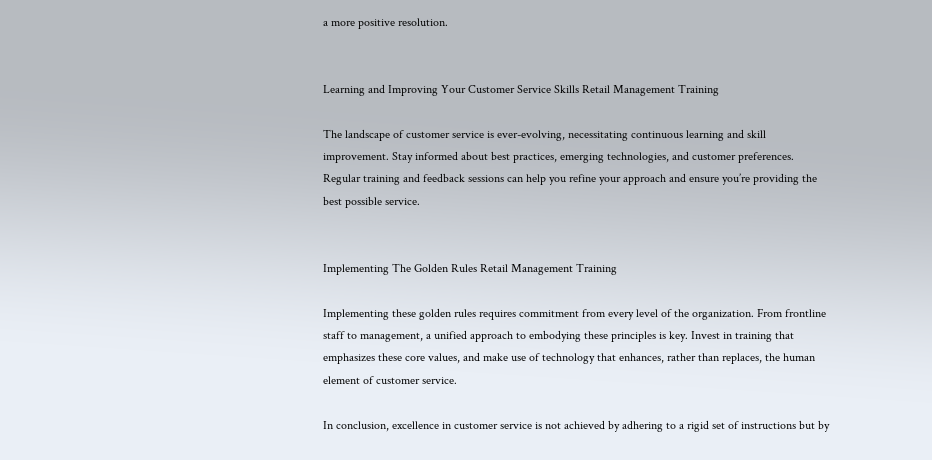a more positive resolution.


Learning and Improving Your Customer Service Skills Retail Management Training

The landscape of customer service is ever-evolving, necessitating continuous learning and skill improvement. Stay informed about best practices, emerging technologies, and customer preferences. Regular training and feedback sessions can help you refine your approach and ensure you’re providing the best possible service.


Implementing The Golden Rules Retail Management Training

Implementing these golden rules requires commitment from every level of the organization. From frontline staff to management, a unified approach to embodying these principles is key. Invest in training that emphasizes these core values, and make use of technology that enhances, rather than replaces, the human element of customer service.

In conclusion, excellence in customer service is not achieved by adhering to a rigid set of instructions but by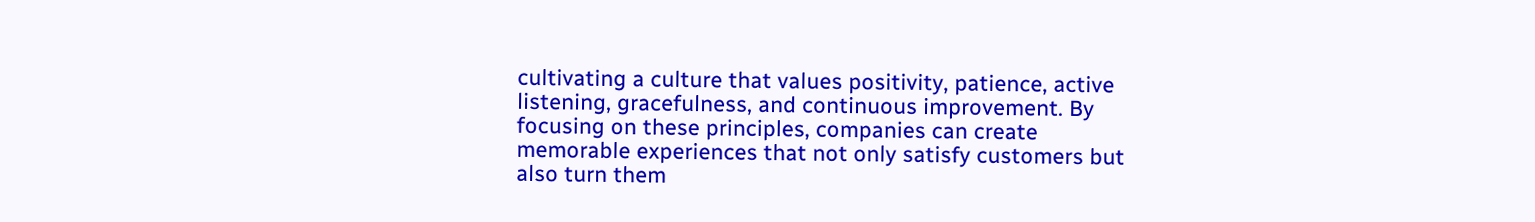cultivating a culture that values positivity, patience, active listening, gracefulness, and continuous improvement. By focusing on these principles, companies can create memorable experiences that not only satisfy customers but also turn them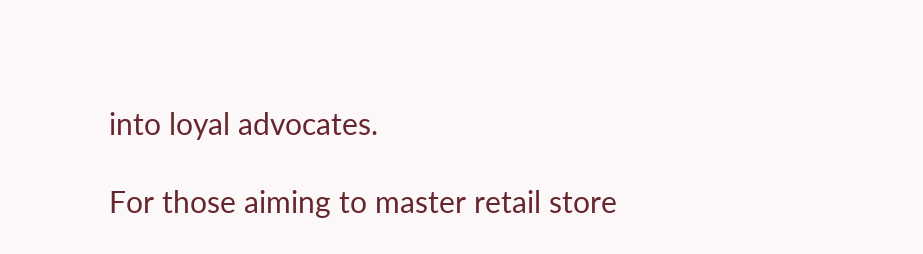into loyal advocates.

For those aiming to master retail store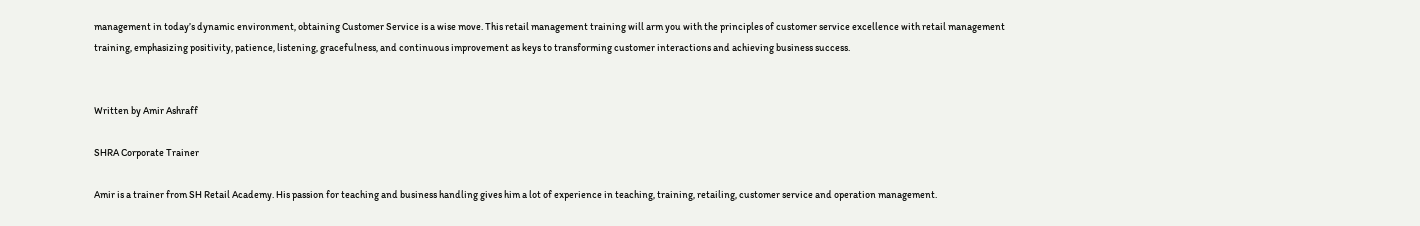management in today’s dynamic environment, obtaining Customer Service is a wise move. This retail management training will arm you with the principles of customer service excellence with retail management training, emphasizing positivity, patience, listening, gracefulness, and continuous improvement as keys to transforming customer interactions and achieving business success.


Written by Amir Ashraff

SHRA Corporate Trainer

Amir is a trainer from SH Retail Academy. His passion for teaching and business handling gives him a lot of experience in teaching, training, retailing, customer service and operation management.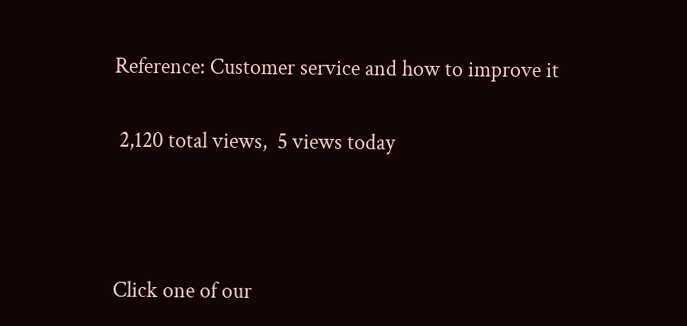Reference: Customer service and how to improve it

 2,120 total views,  5 views today



Click one of our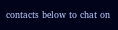contacts below to chat on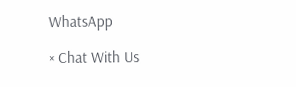WhatsApp

× Chat With Us